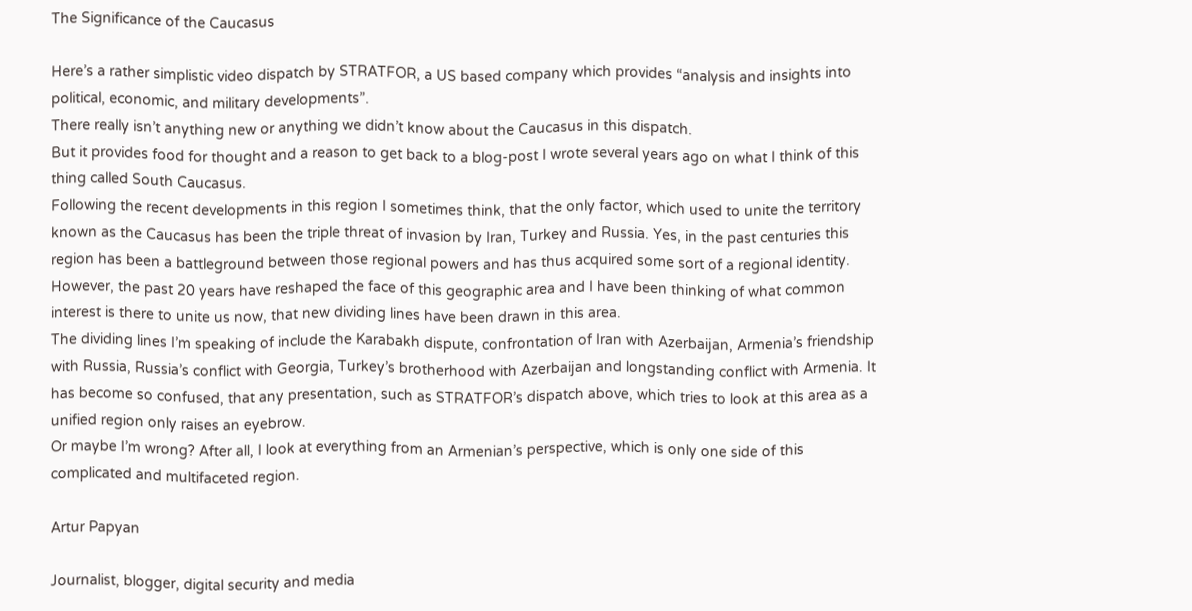The Significance of the Caucasus

Here’s a rather simplistic video dispatch by STRATFOR, a US based company which provides “analysis and insights into political, economic, and military developments”.
There really isn’t anything new or anything we didn’t know about the Caucasus in this dispatch.
But it provides food for thought and a reason to get back to a blog-post I wrote several years ago on what I think of this thing called South Caucasus.
Following the recent developments in this region I sometimes think, that the only factor, which used to unite the territory known as the Caucasus has been the triple threat of invasion by Iran, Turkey and Russia. Yes, in the past centuries this region has been a battleground between those regional powers and has thus acquired some sort of a regional identity.
However, the past 20 years have reshaped the face of this geographic area and I have been thinking of what common interest is there to unite us now, that new dividing lines have been drawn in this area.
The dividing lines I’m speaking of include the Karabakh dispute, confrontation of Iran with Azerbaijan, Armenia’s friendship with Russia, Russia’s conflict with Georgia, Turkey’s brotherhood with Azerbaijan and longstanding conflict with Armenia. It has become so confused, that any presentation, such as STRATFOR’s dispatch above, which tries to look at this area as a unified region only raises an eyebrow.
Or maybe I’m wrong? After all, I look at everything from an Armenian’s perspective, which is only one side of this complicated and multifaceted region.

Artur Papyan

Journalist, blogger, digital security and media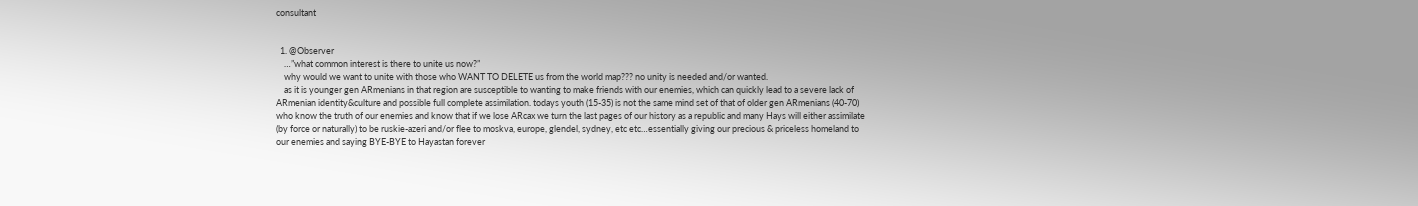consultant


  1. @Observer
    …”what common interest is there to unite us now?”
    why would we want to unite with those who WANT TO DELETE us from the world map??? no unity is needed and/or wanted.
    as it is younger gen ARmenians in that region are susceptible to wanting to make friends with our enemies, which can quickly lead to a severe lack of ARmenian identity&culture and possible full complete assimilation. todays youth (15-35) is not the same mind set of that of older gen ARmenians (40-70) who know the truth of our enemies and know that if we lose ARcax we turn the last pages of our history as a republic and many Hays will either assimilate (by force or naturally) to be ruskie-azeri and/or flee to moskva, europe, glendel, sydney, etc etc…essentially giving our precious & priceless homeland to our enemies and saying BYE-BYE to Hayastan forever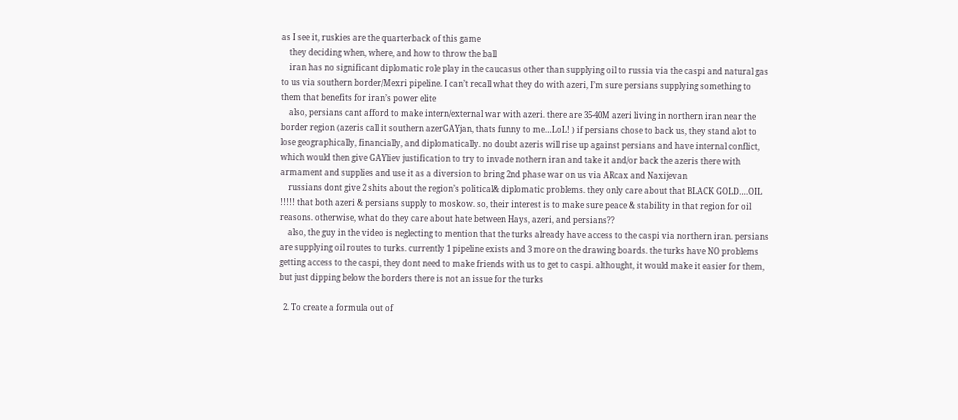as I see it, ruskies are the quarterback of this game
    they deciding when, where, and how to throw the ball
    iran has no significant diplomatic role play in the caucasus other than supplying oil to russia via the caspi and natural gas to us via southern border/Mexri pipeline. I can’t recall what they do with azeri, I’m sure persians supplying something to them that benefits for iran’s power elite
    also, persians cant afford to make intern/external war with azeri. there are 35-40M azeri living in northern iran near the border region (azeris call it southern azerGAYjan, thats funny to me…LoL! ) if persians chose to back us, they stand alot to lose geographically, financially, and diplomatically. no doubt azeris will rise up against persians and have internal conflict, which would then give GAYliev justification to try to invade nothern iran and take it and/or back the azeris there with armament and supplies and use it as a diversion to bring 2nd phase war on us via ARcax and Naxijevan
    russians dont give 2 shits about the region’s political& diplomatic problems. they only care about that BLACK GOLD….OIL !!!!! that both azeri & persians supply to moskow. so, their interest is to make sure peace & stability in that region for oil reasons. otherwise, what do they care about hate between Hays, azeri, and persians??
    also, the guy in the video is neglecting to mention that the turks already have access to the caspi via northern iran. persians are supplying oil routes to turks. currently 1 pipeline exists and 3 more on the drawing boards. the turks have NO problems getting access to the caspi, they dont need to make friends with us to get to caspi. althought, it would make it easier for them, but just dipping below the borders there is not an issue for the turks

  2. To create a formula out of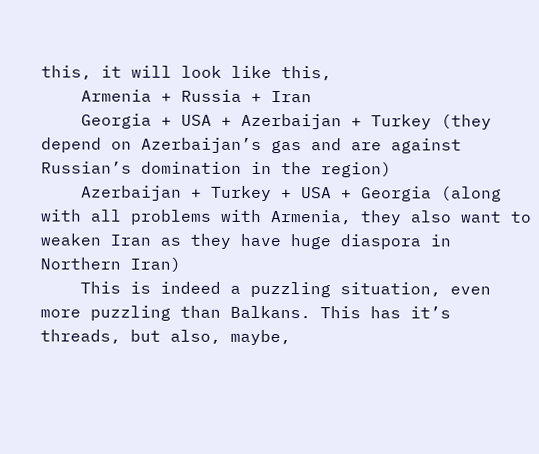this, it will look like this,
    Armenia + Russia + Iran
    Georgia + USA + Azerbaijan + Turkey (they depend on Azerbaijan’s gas and are against Russian’s domination in the region)
    Azerbaijan + Turkey + USA + Georgia (along with all problems with Armenia, they also want to weaken Iran as they have huge diaspora in Northern Iran)
    This is indeed a puzzling situation, even more puzzling than Balkans. This has it’s threads, but also, maybe,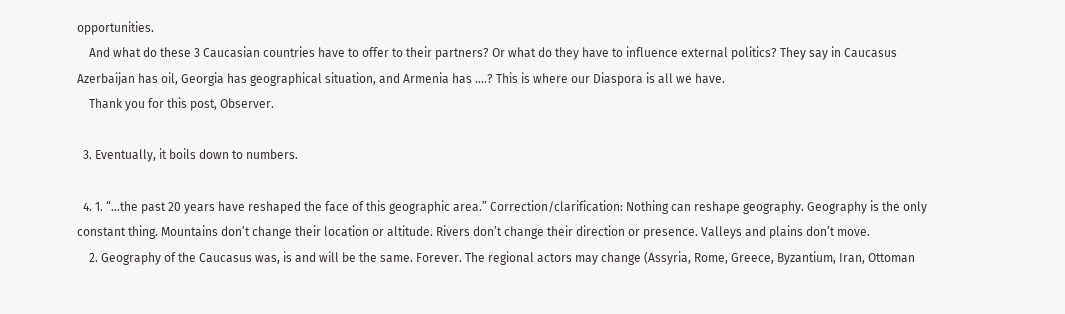opportunities.
    And what do these 3 Caucasian countries have to offer to their partners? Or what do they have to influence external politics? They say in Caucasus Azerbaijan has oil, Georgia has geographical situation, and Armenia has ….? This is where our Diaspora is all we have.
    Thank you for this post, Observer.

  3. Eventually, it boils down to numbers.

  4. 1. “…the past 20 years have reshaped the face of this geographic area.” Correction/clarification: Nothing can reshape geography. Geography is the only constant thing. Mountains don’t change their location or altitude. Rivers don’t change their direction or presence. Valleys and plains don’t move.
    2. Geography of the Caucasus was, is and will be the same. Forever. The regional actors may change (Assyria, Rome, Greece, Byzantium, Iran, Ottoman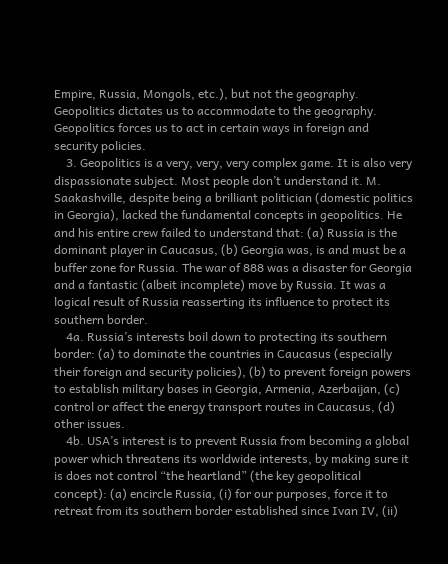Empire, Russia, Mongols, etc.), but not the geography. Geopolitics dictates us to accommodate to the geography. Geopolitics forces us to act in certain ways in foreign and security policies.
    3. Geopolitics is a very, very, very complex game. It is also very dispassionate subject. Most people don’t understand it. M. Saakashville, despite being a brilliant politician (domestic politics in Georgia), lacked the fundamental concepts in geopolitics. He and his entire crew failed to understand that: (a) Russia is the dominant player in Caucasus, (b) Georgia was, is and must be a buffer zone for Russia. The war of 888 was a disaster for Georgia and a fantastic (albeit incomplete) move by Russia. It was a logical result of Russia reasserting its influence to protect its southern border.
    4a. Russia’s interests boil down to protecting its southern border: (a) to dominate the countries in Caucasus (especially their foreign and security policies), (b) to prevent foreign powers to establish military bases in Georgia, Armenia, Azerbaijan, (c) control or affect the energy transport routes in Caucasus, (d) other issues.
    4b. USA’s interest is to prevent Russia from becoming a global power which threatens its worldwide interests, by making sure it is does not control “the heartland” (the key geopolitical concept): (a) encircle Russia, (i) for our purposes, force it to retreat from its southern border established since Ivan IV, (ii)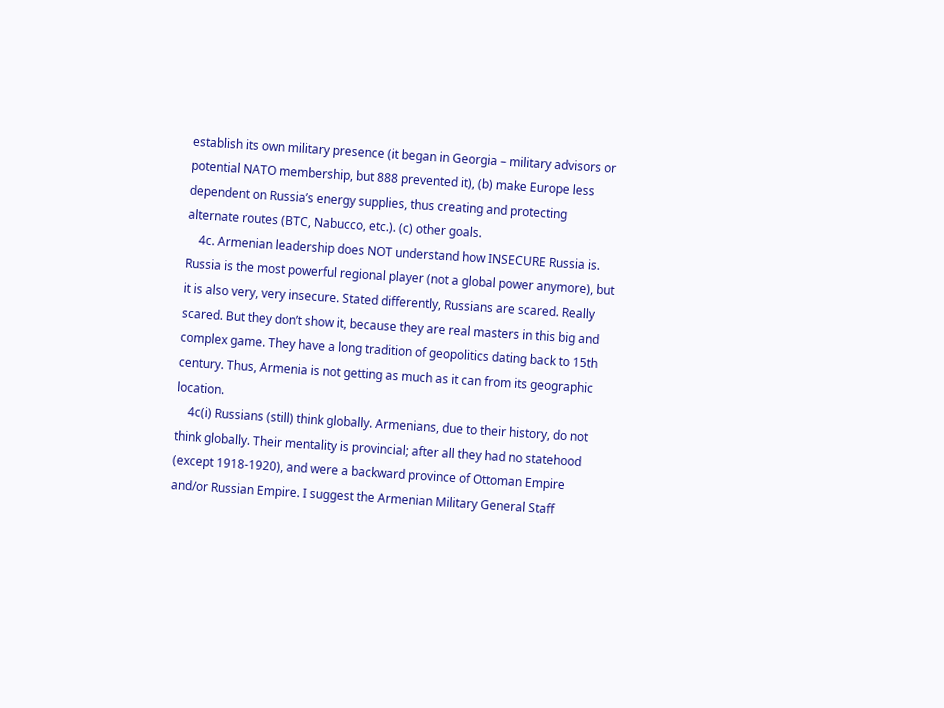establish its own military presence (it began in Georgia – military advisors or potential NATO membership, but 888 prevented it), (b) make Europe less dependent on Russia’s energy supplies, thus creating and protecting alternate routes (BTC, Nabucco, etc.). (c) other goals.
    4c. Armenian leadership does NOT understand how INSECURE Russia is. Russia is the most powerful regional player (not a global power anymore), but it is also very, very insecure. Stated differently, Russians are scared. Really scared. But they don’t show it, because they are real masters in this big and complex game. They have a long tradition of geopolitics dating back to 15th century. Thus, Armenia is not getting as much as it can from its geographic location.
    4c(i) Russians (still) think globally. Armenians, due to their history, do not think globally. Their mentality is provincial; after all they had no statehood (except 1918-1920), and were a backward province of Ottoman Empire and/or Russian Empire. I suggest the Armenian Military General Staff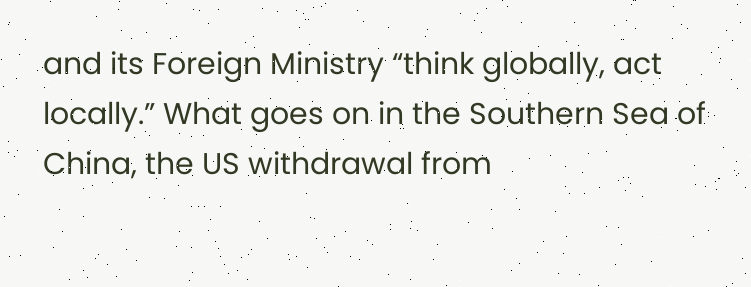and its Foreign Ministry “think globally, act locally.” What goes on in the Southern Sea of China, the US withdrawal from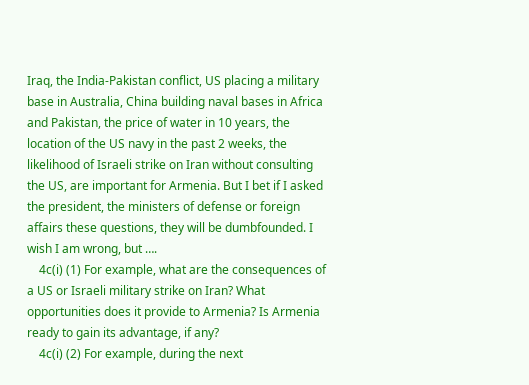Iraq, the India-Pakistan conflict, US placing a military base in Australia, China building naval bases in Africa and Pakistan, the price of water in 10 years, the location of the US navy in the past 2 weeks, the likelihood of Israeli strike on Iran without consulting the US, are important for Armenia. But I bet if I asked the president, the ministers of defense or foreign affairs these questions, they will be dumbfounded. I wish I am wrong, but ….
    4c(i) (1) For example, what are the consequences of a US or Israeli military strike on Iran? What opportunities does it provide to Armenia? Is Armenia ready to gain its advantage, if any?
    4c(i) (2) For example, during the next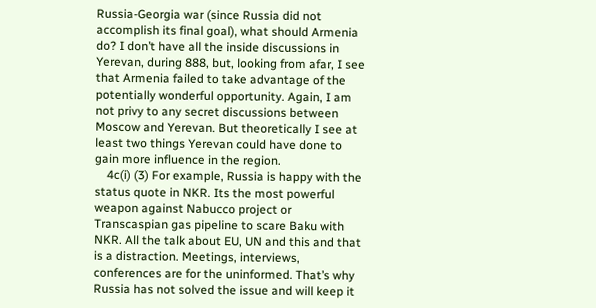Russia-Georgia war (since Russia did not accomplish its final goal), what should Armenia do? I don’t have all the inside discussions in Yerevan, during 888, but, looking from afar, I see that Armenia failed to take advantage of the potentially wonderful opportunity. Again, I am not privy to any secret discussions between Moscow and Yerevan. But theoretically I see at least two things Yerevan could have done to gain more influence in the region.
    4c(i) (3) For example, Russia is happy with the status quote in NKR. Its the most powerful weapon against Nabucco project or Transcaspian gas pipeline to scare Baku with NKR. All the talk about EU, UN and this and that is a distraction. Meetings, interviews, conferences are for the uninformed. That’s why Russia has not solved the issue and will keep it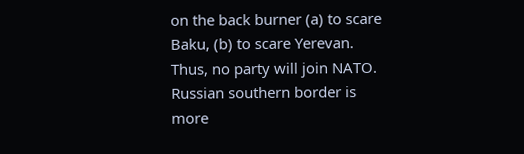on the back burner (a) to scare Baku, (b) to scare Yerevan. Thus, no party will join NATO. Russian southern border is more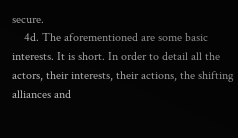secure.
    4d. The aforementioned are some basic interests. It is short. In order to detail all the actors, their interests, their actions, the shifting alliances and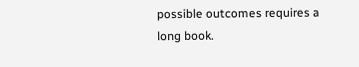possible outcomes requires a long book.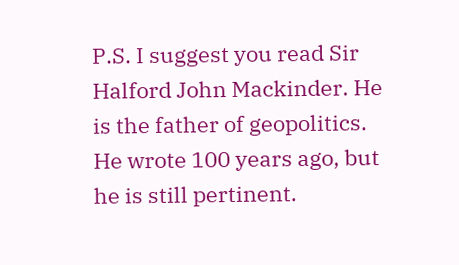P.S. I suggest you read Sir Halford John Mackinder. He is the father of geopolitics. He wrote 100 years ago, but he is still pertinent.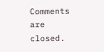Comments are closed.